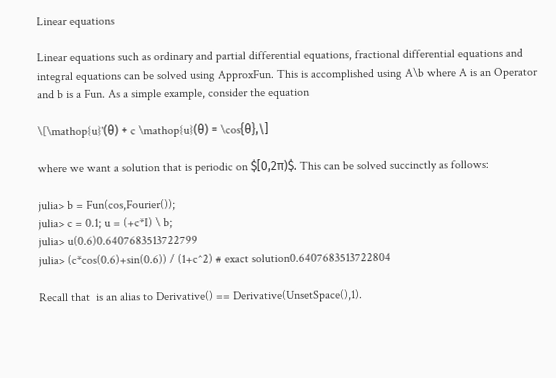Linear equations

Linear equations such as ordinary and partial differential equations, fractional differential equations and integral equations can be solved using ApproxFun. This is accomplished using A\b where A is an Operator and b is a Fun. As a simple example, consider the equation

\[\mathop{u}'(θ) + c \mathop{u}(θ) = \cos{θ},\]

where we want a solution that is periodic on $[0,2π)$. This can be solved succinctly as follows:

julia> b = Fun(cos,Fourier());
julia> c = 0.1; u = (+c*I) \ b;
julia> u(0.6)0.6407683513722799
julia> (c*cos(0.6)+sin(0.6)) / (1+c^2) # exact solution0.6407683513722804

Recall that  is an alias to Derivative() == Derivative(UnsetSpace(),1).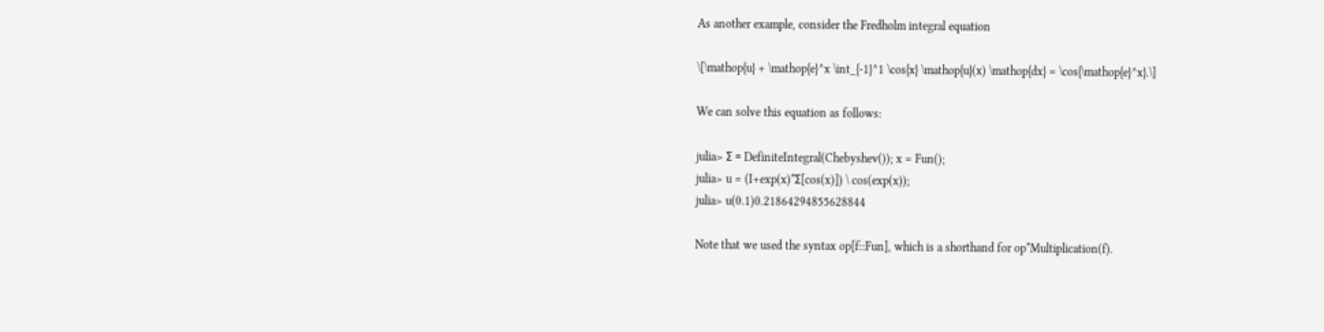As another example, consider the Fredholm integral equation

\[\mathop{u} + \mathop{e}^x \int_{-1}^1 \cos{x} \mathop{u}(x) \mathop{dx} = \cos{\mathop{e}^x}.\]

We can solve this equation as follows:

julia> Σ = DefiniteIntegral(Chebyshev()); x = Fun();
julia> u = (I+exp(x)*Σ[cos(x)]) \ cos(exp(x));
julia> u(0.1)0.21864294855628844

Note that we used the syntax op[f::Fun], which is a shorthand for op*Multiplication(f).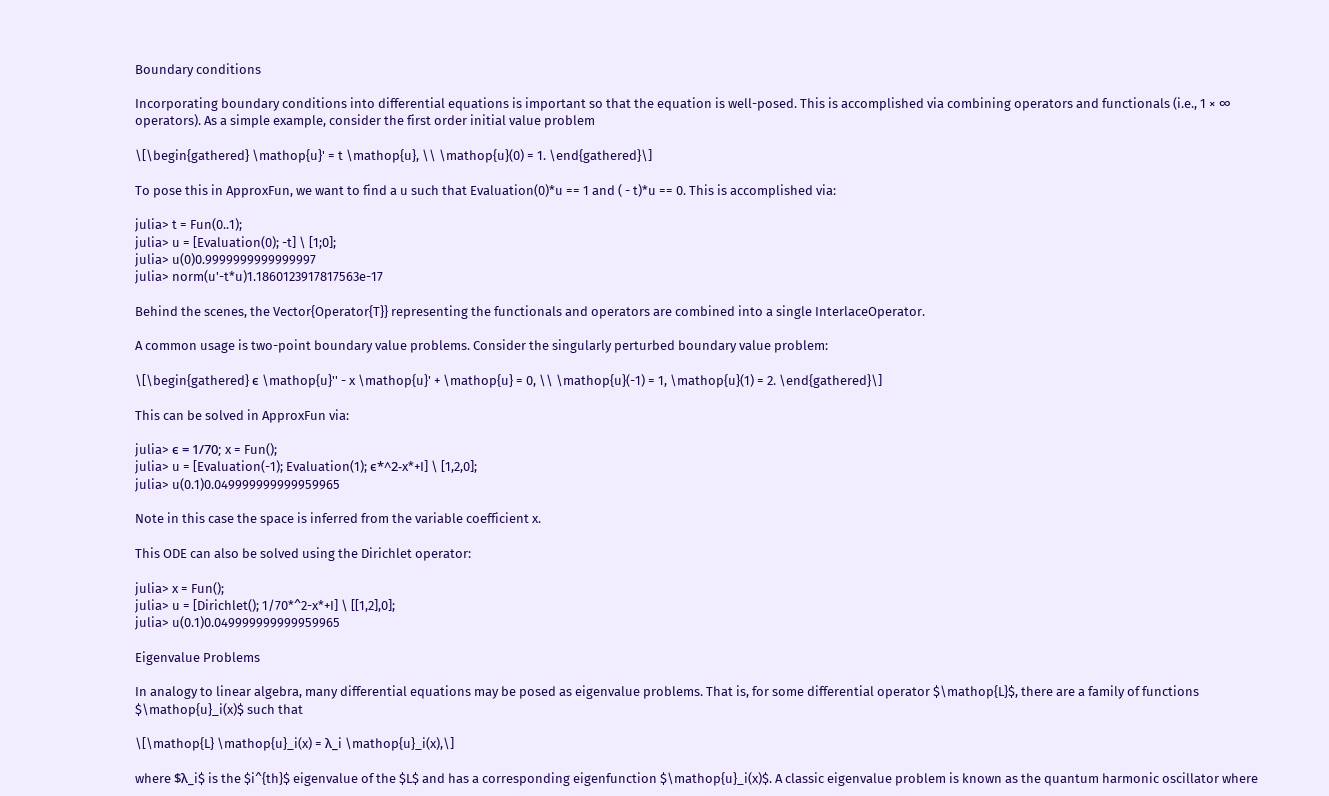Boundary conditions

Incorporating boundary conditions into differential equations is important so that the equation is well-posed. This is accomplished via combining operators and functionals (i.e., 1 × ∞ operators). As a simple example, consider the first order initial value problem

\[\begin{gathered} \mathop{u}' = t \mathop{u}, \\ \mathop{u}(0) = 1. \end{gathered}\]

To pose this in ApproxFun, we want to find a u such that Evaluation(0)*u == 1 and ( - t)*u == 0. This is accomplished via:

julia> t = Fun(0..1);
julia> u = [Evaluation(0); -t] \ [1;0];
julia> u(0)0.9999999999999997
julia> norm(u'-t*u)1.1860123917817563e-17

Behind the scenes, the Vector{Operator{T}} representing the functionals and operators are combined into a single InterlaceOperator.

A common usage is two-point boundary value problems. Consider the singularly perturbed boundary value problem:

\[\begin{gathered} ϵ \mathop{u}'' - x \mathop{u}' + \mathop{u} = 0, \\ \mathop{u}(-1) = 1, \mathop{u}(1) = 2. \end{gathered}\]

This can be solved in ApproxFun via:

julia> ϵ = 1/70; x = Fun();
julia> u = [Evaluation(-1); Evaluation(1); ϵ*^2-x*+I] \ [1,2,0];
julia> u(0.1)0.049999999999959965

Note in this case the space is inferred from the variable coefficient x.

This ODE can also be solved using the Dirichlet operator:

julia> x = Fun();
julia> u = [Dirichlet(); 1/70*^2-x*+I] \ [[1,2],0];
julia> u(0.1)0.049999999999959965

Eigenvalue Problems

In analogy to linear algebra, many differential equations may be posed as eigenvalue problems. That is, for some differential operator $\mathop{L}$, there are a family of functions $\mathop{u}_i(x)$ such that

\[\mathop{L} \mathop{u}_i(x) = λ_i \mathop{u}_i(x),\]

where $λ_i$ is the $i^{th}$ eigenvalue of the $L$ and has a corresponding eigenfunction $\mathop{u}_i(x)$. A classic eigenvalue problem is known as the quantum harmonic oscillator where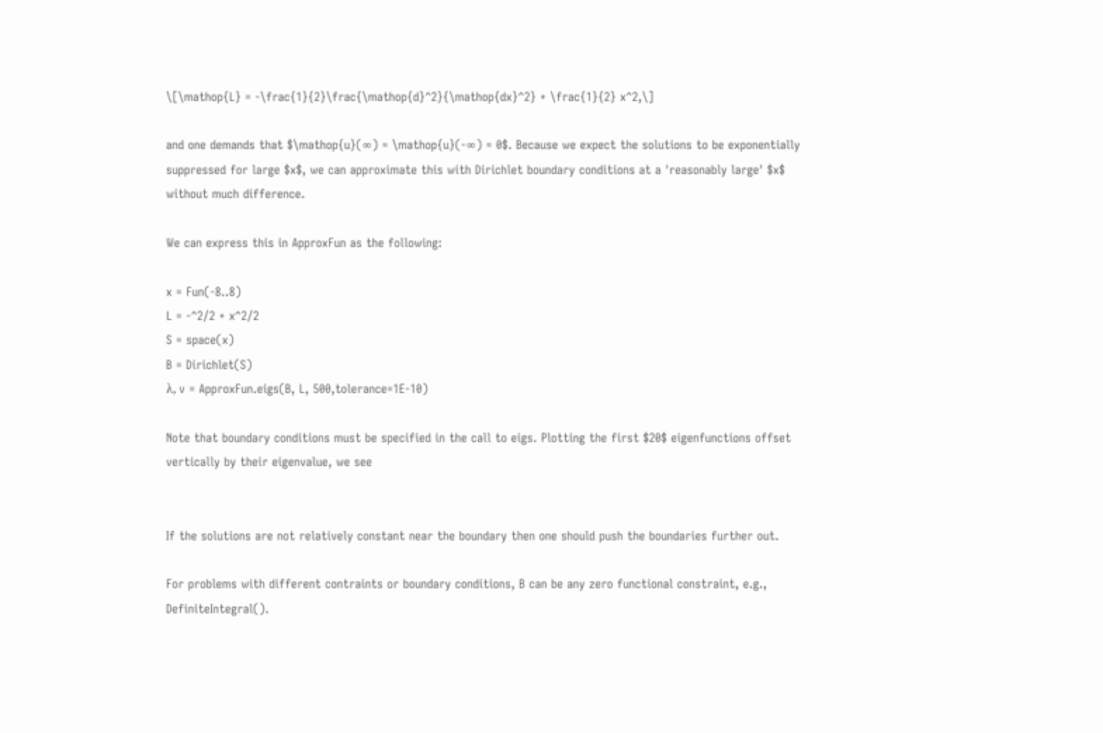\[\mathop{L} = -\frac{1}{2}\frac{\mathop{d}^2}{\mathop{dx}^2} + \frac{1}{2} x^2,\]

and one demands that $\mathop{u}(∞) = \mathop{u}(-∞) = 0$. Because we expect the solutions to be exponentially suppressed for large $x$, we can approximate this with Dirichlet boundary conditions at a 'reasonably large' $x$ without much difference.

We can express this in ApproxFun as the following:

x = Fun(-8..8)
L = -^2/2 + x^2/2
S = space(x)
B = Dirichlet(S)
λ, v = ApproxFun.eigs(B, L, 500,tolerance=1E-10)

Note that boundary conditions must be specified in the call to eigs. Plotting the first $20$ eigenfunctions offset vertically by their eigenvalue, we see


If the solutions are not relatively constant near the boundary then one should push the boundaries further out.

For problems with different contraints or boundary conditions, B can be any zero functional constraint, e.g., DefiniteIntegral().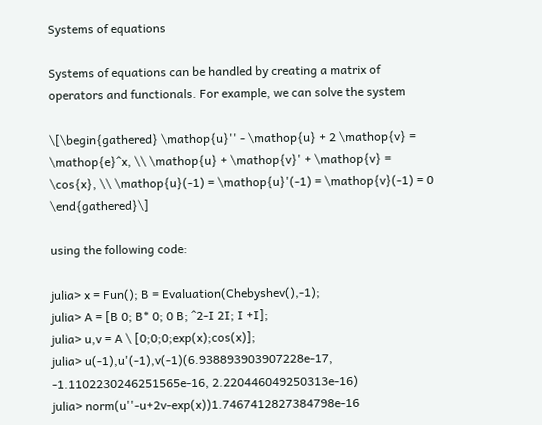Systems of equations

Systems of equations can be handled by creating a matrix of operators and functionals. For example, we can solve the system

\[\begin{gathered} \mathop{u}'' - \mathop{u} + 2 \mathop{v} = \mathop{e}^x, \\ \mathop{u} + \mathop{v}' + \mathop{v} = \cos{x}, \\ \mathop{u}(-1) = \mathop{u}'(-1) = \mathop{v}(-1) = 0 \end{gathered}\]

using the following code:

julia> x = Fun(); B = Evaluation(Chebyshev(),-1);
julia> A = [B 0; B* 0; 0 B; ^2-I 2I; I +I];
julia> u,v = A \ [0;0;0;exp(x);cos(x)];
julia> u(-1),u'(-1),v(-1)(6.938893903907228e-17, -1.1102230246251565e-16, 2.220446049250313e-16)
julia> norm(u''-u+2v-exp(x))1.7467412827384798e-16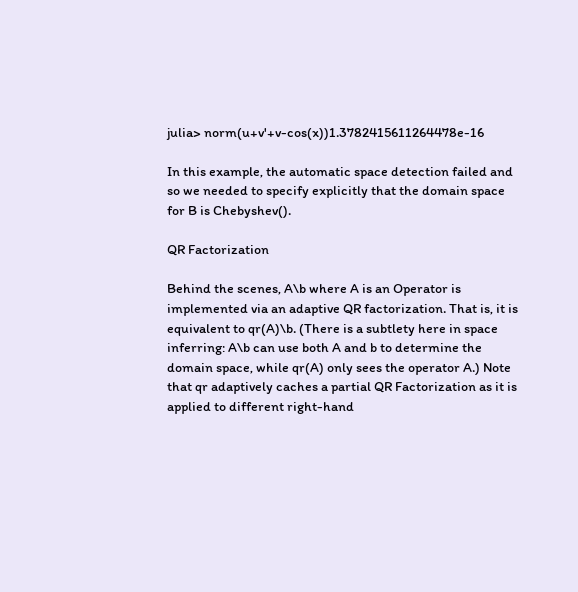julia> norm(u+v'+v-cos(x))1.3782415611264478e-16

In this example, the automatic space detection failed and so we needed to specify explicitly that the domain space for B is Chebyshev().

QR Factorization

Behind the scenes, A\b where A is an Operator is implemented via an adaptive QR factorization. That is, it is equivalent to qr(A)\b. (There is a subtlety here in space inferring: A\b can use both A and b to determine the domain space, while qr(A) only sees the operator A.) Note that qr adaptively caches a partial QR Factorization as it is applied to different right-hand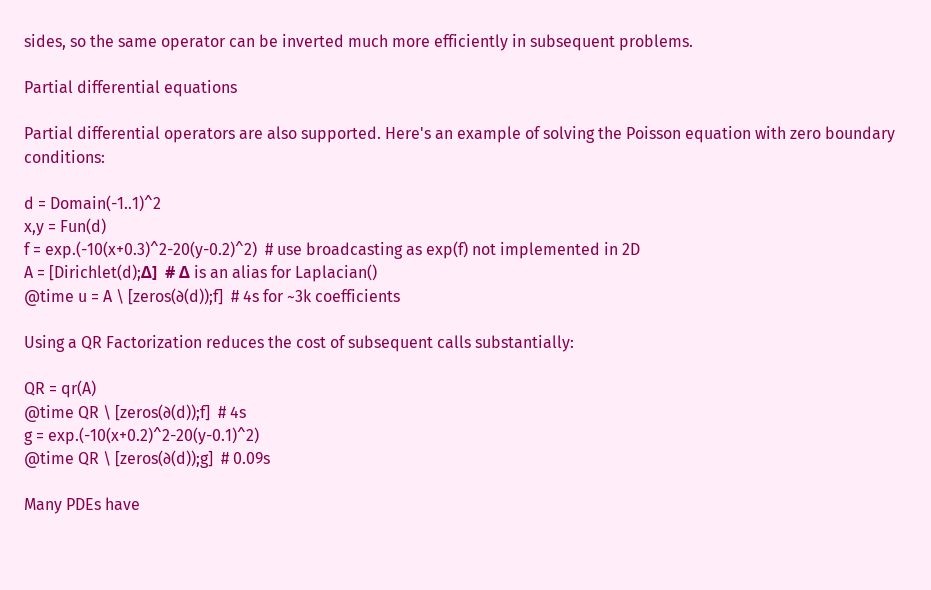sides, so the same operator can be inverted much more efficiently in subsequent problems.

Partial differential equations

Partial differential operators are also supported. Here's an example of solving the Poisson equation with zero boundary conditions:

d = Domain(-1..1)^2
x,y = Fun(d)
f = exp.(-10(x+0.3)^2-20(y-0.2)^2)  # use broadcasting as exp(f) not implemented in 2D
A = [Dirichlet(d);Δ]  # Δ is an alias for Laplacian()
@time u = A \ [zeros(∂(d));f]  # 4s for ~3k coefficients

Using a QR Factorization reduces the cost of subsequent calls substantially:

QR = qr(A)
@time QR \ [zeros(∂(d));f]  # 4s
g = exp.(-10(x+0.2)^2-20(y-0.1)^2)
@time QR \ [zeros(∂(d));g]  # 0.09s

Many PDEs have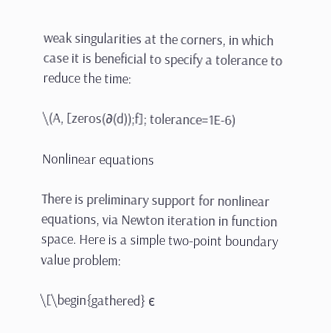weak singularities at the corners, in which case it is beneficial to specify a tolerance to reduce the time:

\(A, [zeros(∂(d));f]; tolerance=1E-6)

Nonlinear equations

There is preliminary support for nonlinear equations, via Newton iteration in function space. Here is a simple two-point boundary value problem:

\[\begin{gathered} ϵ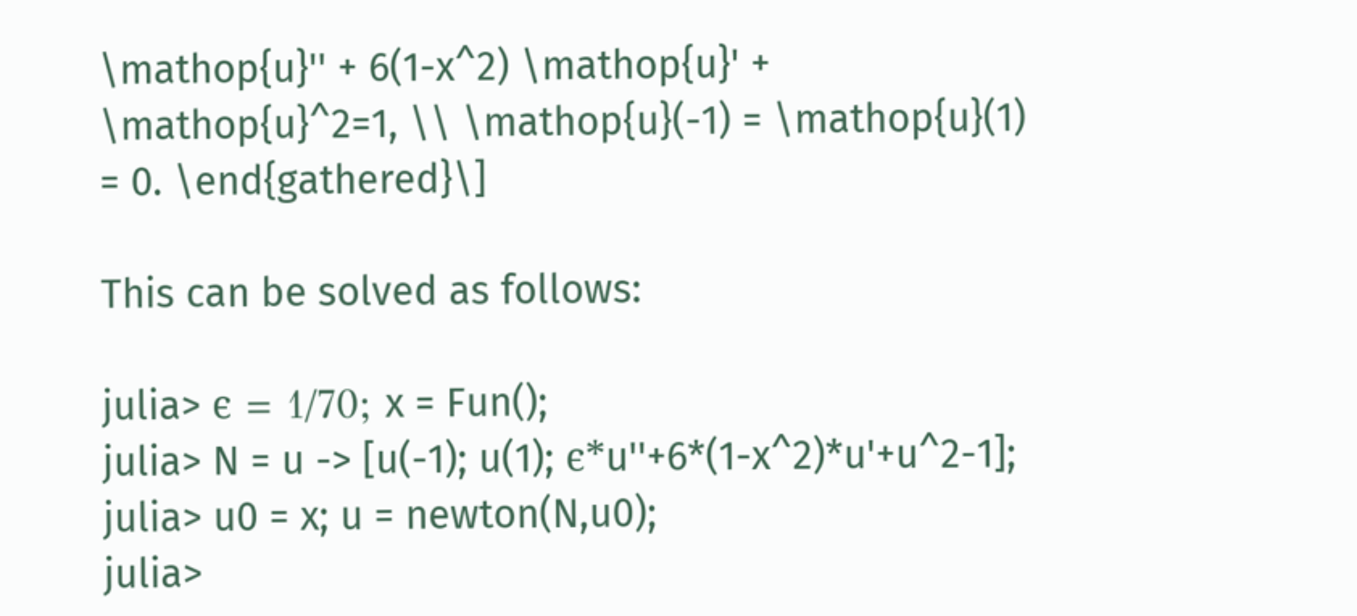\mathop{u}'' + 6(1-x^2) \mathop{u}' + \mathop{u}^2=1, \\ \mathop{u}(-1) = \mathop{u}(1) = 0. \end{gathered}\]

This can be solved as follows:

julia> ϵ = 1/70; x = Fun();
julia> N = u -> [u(-1); u(1); ϵ*u''+6*(1-x^2)*u'+u^2-1];
julia> u0 = x; u = newton(N,u0);
julia>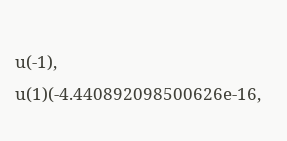u(-1), u(1)(-4.440892098500626e-16,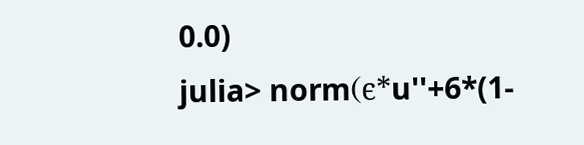0.0)
julia> norm(ϵ*u''+6*(1-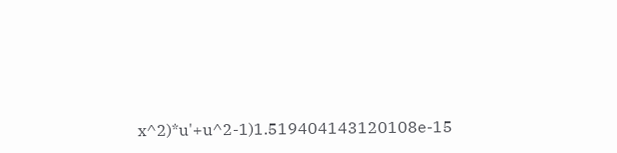x^2)*u'+u^2-1)1.519404143120108e-15